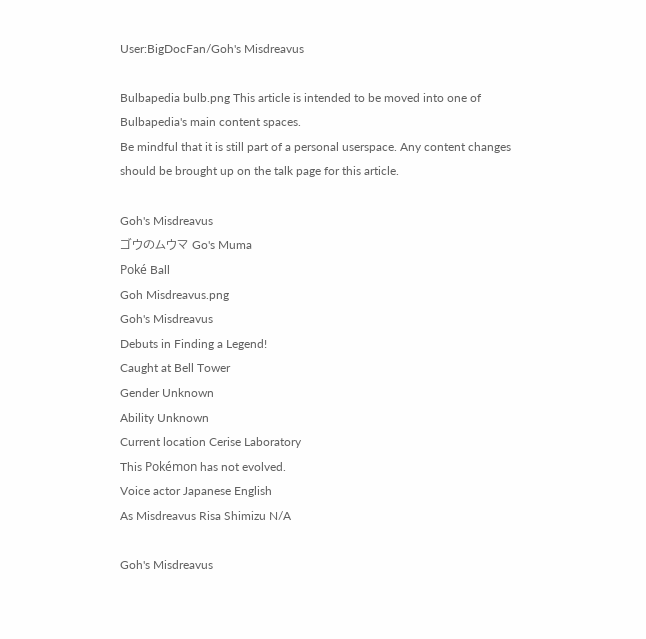User:BigDocFan/Goh's Misdreavus

Bulbapedia bulb.png This article is intended to be moved into one of Bulbapedia's main content spaces.
Be mindful that it is still part of a personal userspace. Any content changes should be brought up on the talk page for this article.

Goh's Misdreavus
ゴウのムウマ Go's Muma
Poké Ball
Goh Misdreavus.png
Goh's Misdreavus
Debuts in Finding a Legend!
Caught at Bell Tower
Gender Unknown
Ability Unknown
Current location Cerise Laboratory
This Pokémon has not evolved.
Voice actor Japanese English
As Misdreavus Risa Shimizu N/A

Goh's Misdreavus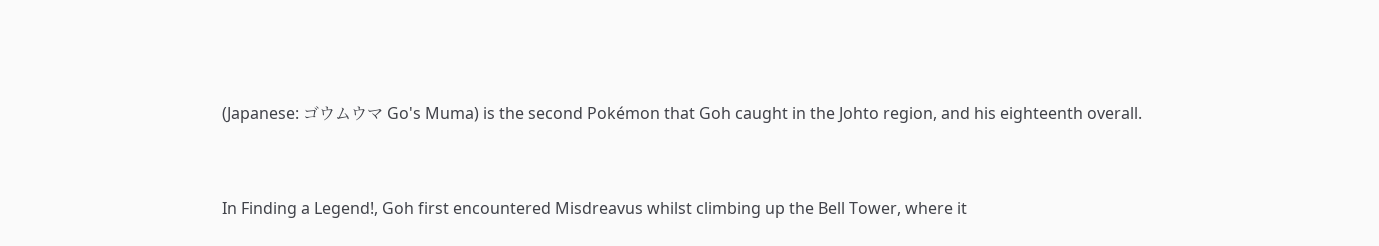(Japanese: ゴウムウマ Go's Muma) is the second Pokémon that Goh caught in the Johto region, and his eighteenth overall.


In Finding a Legend!, Goh first encountered Misdreavus whilst climbing up the Bell Tower, where it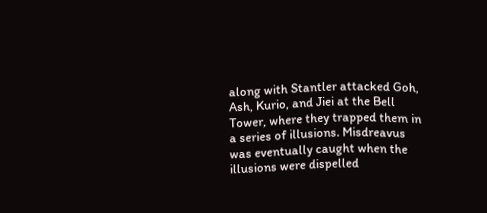along with Stantler attacked Goh, Ash, Kurio, and Jiei at the Bell Tower, where they trapped them in a series of illusions. Misdreavus was eventually caught when the illusions were dispelled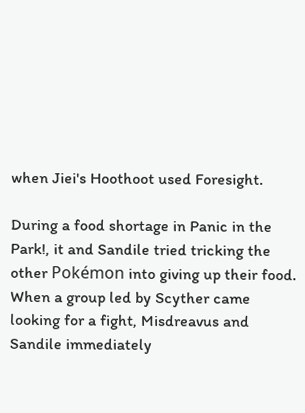when Jiei's Hoothoot used Foresight.

During a food shortage in Panic in the Park!, it and Sandile tried tricking the other Pokémon into giving up their food. When a group led by Scyther came looking for a fight, Misdreavus and Sandile immediately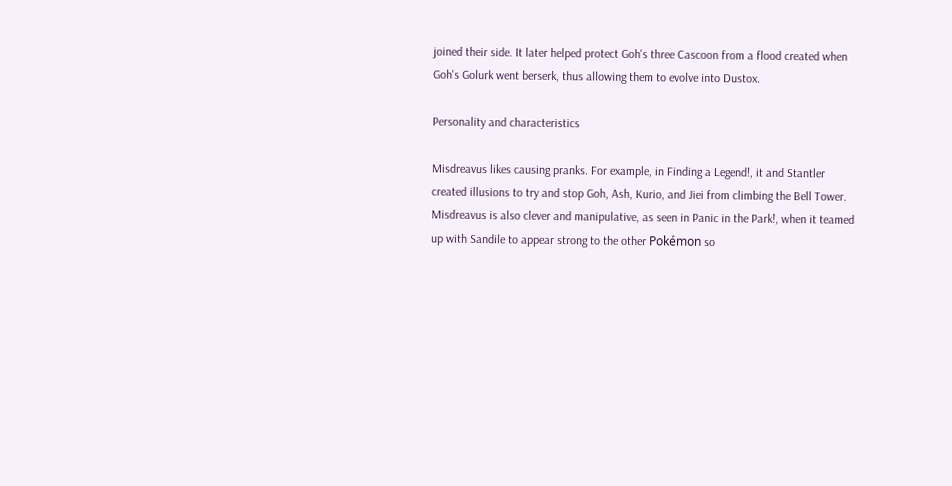joined their side. It later helped protect Goh's three Cascoon from a flood created when Goh's Golurk went berserk, thus allowing them to evolve into Dustox.

Personality and characteristics

Misdreavus likes causing pranks. For example, in Finding a Legend!, it and Stantler created illusions to try and stop Goh, Ash, Kurio, and Jiei from climbing the Bell Tower. Misdreavus is also clever and manipulative, as seen in Panic in the Park!, when it teamed up with Sandile to appear strong to the other Pokémon so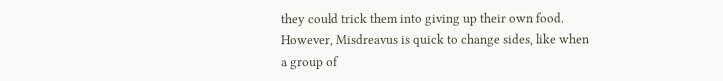they could trick them into giving up their own food. However, Misdreavus is quick to change sides, like when a group of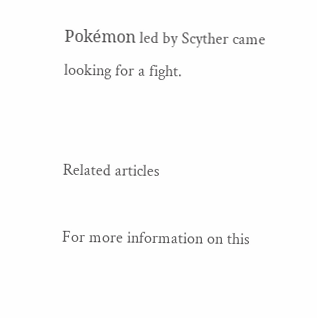Pokémon led by Scyther came looking for a fight.


Related articles

For more information on this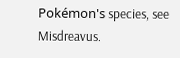Pokémon's species, see Misdreavus.